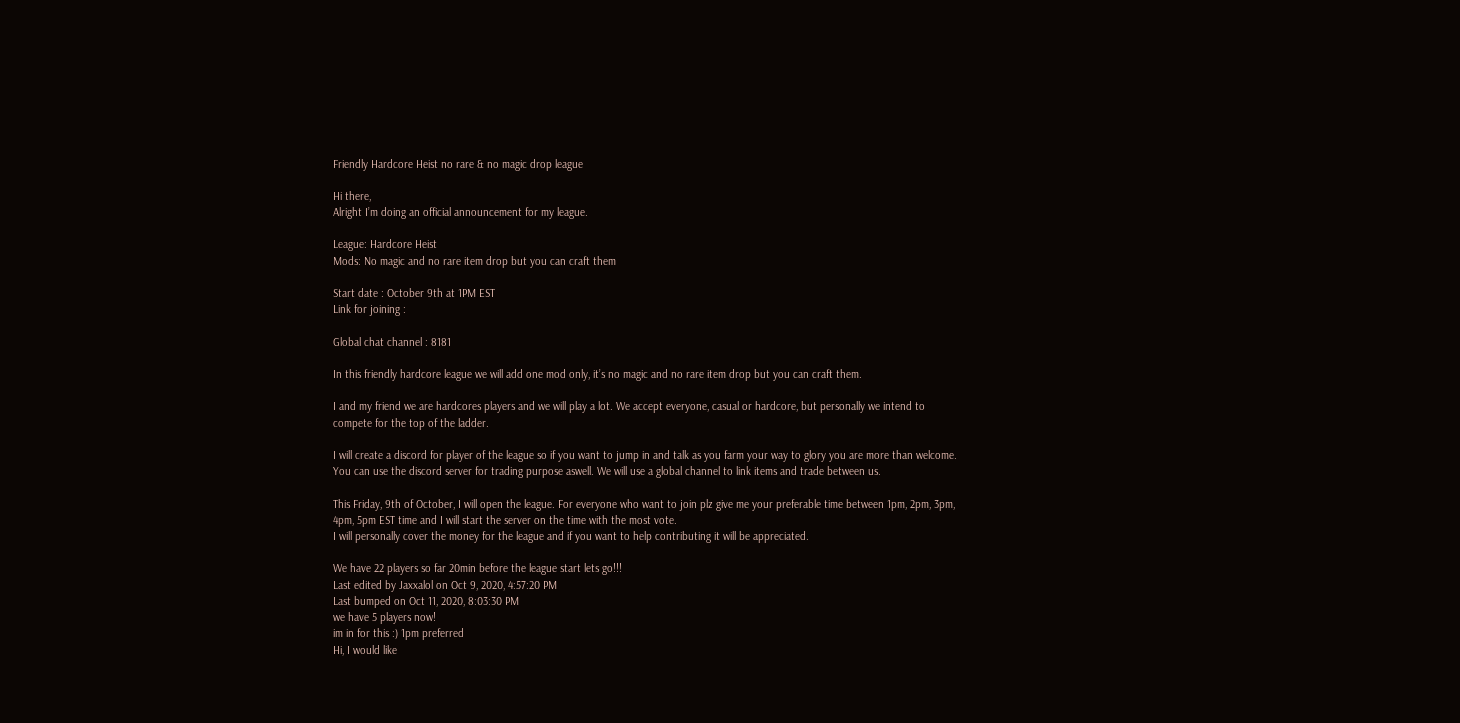Friendly Hardcore Heist no rare & no magic drop league

Hi there,
Alright I’m doing an official announcement for my league.

League: Hardcore Heist
Mods: No magic and no rare item drop but you can craft them

Start date : October 9th at 1PM EST
Link for joining :

Global chat channel : 8181

In this friendly hardcore league we will add one mod only, it’s no magic and no rare item drop but you can craft them.

I and my friend we are hardcores players and we will play a lot. We accept everyone, casual or hardcore, but personally we intend to compete for the top of the ladder.

I will create a discord for player of the league so if you want to jump in and talk as you farm your way to glory you are more than welcome. You can use the discord server for trading purpose aswell. We will use a global channel to link items and trade between us.

This Friday, 9th of October, I will open the league. For everyone who want to join plz give me your preferable time between 1pm, 2pm, 3pm, 4pm, 5pm EST time and I will start the server on the time with the most vote.
I will personally cover the money for the league and if you want to help contributing it will be appreciated.

We have 22 players so far 20min before the league start lets go!!!
Last edited by Jaxxalol on Oct 9, 2020, 4:57:20 PM
Last bumped on Oct 11, 2020, 8:03:30 PM
we have 5 players now!
im in for this :) 1pm preferred
Hi, I would like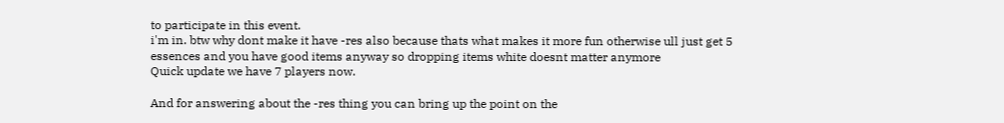to participate in this event.
i'm in. btw why dont make it have -res also because thats what makes it more fun otherwise ull just get 5 essences and you have good items anyway so dropping items white doesnt matter anymore
Quick update we have 7 players now.

And for answering about the -res thing you can bring up the point on the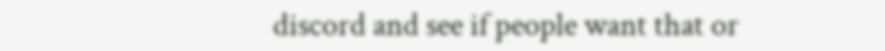discord and see if people want that or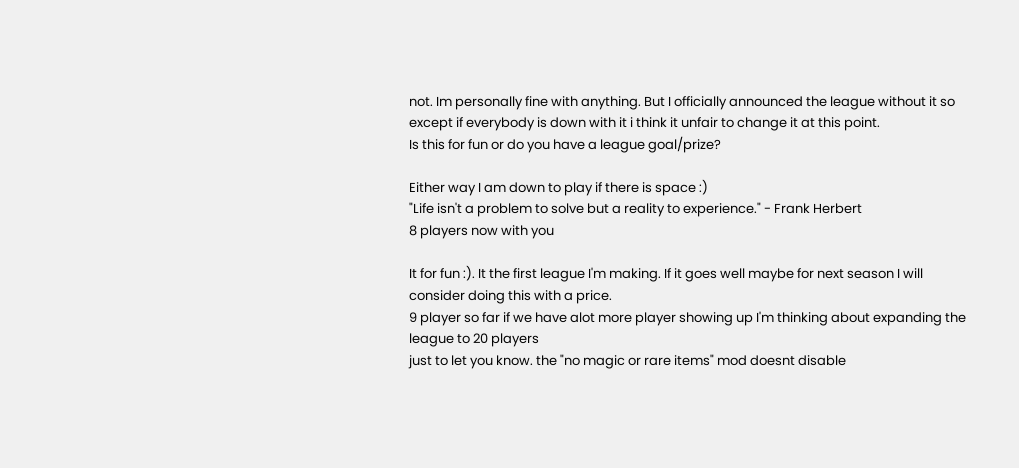not. Im personally fine with anything. But I officially announced the league without it so except if everybody is down with it i think it unfair to change it at this point.
Is this for fun or do you have a league goal/prize?

Either way I am down to play if there is space :)
"Life isn't a problem to solve but a reality to experience." - Frank Herbert
8 players now with you

It for fun :). It the first league I'm making. If it goes well maybe for next season I will consider doing this with a price.
9 player so far if we have alot more player showing up I'm thinking about expanding the league to 20 players
just to let you know. the "no magic or rare items" mod doesnt disable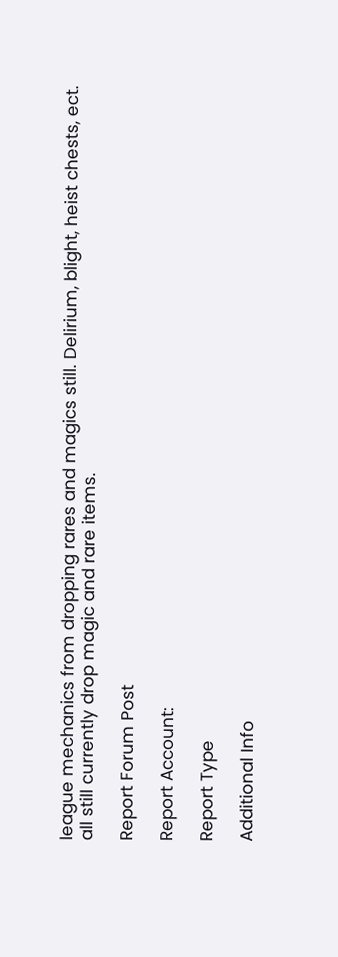league mechanics from dropping rares and magics still. Delirium, blight, heist chests, ect. all still currently drop magic and rare items.

Report Forum Post

Report Account:

Report Type

Additional Info